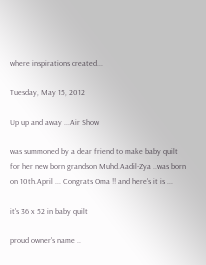where inspirations created...

Tuesday, May 15, 2012

Up up and away ...Air Show

was summoned by a dear friend to make baby quilt for her new born grandson Muhd.Aadil-Zya ..was born on 10th.April ... Congrats Oma !! and here's it is ...

it's 36 x 52 in baby quilt

proud owner's name ..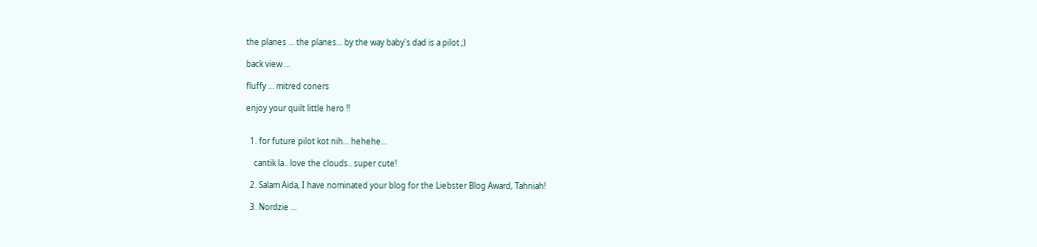the planes ... the planes... by the way baby's dad is a pilot ;)

back view ...

fluffy ... mitred coners

enjoy your quilt little hero !!


  1. for future pilot kot nih... hehehe...

    cantik la.. love the clouds.. super cute!

  2. Salam Aida, I have nominated your blog for the Liebster Blog Award, Tahniah!

  3. Nordzie ...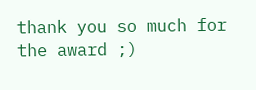thank you so much for the award ;)